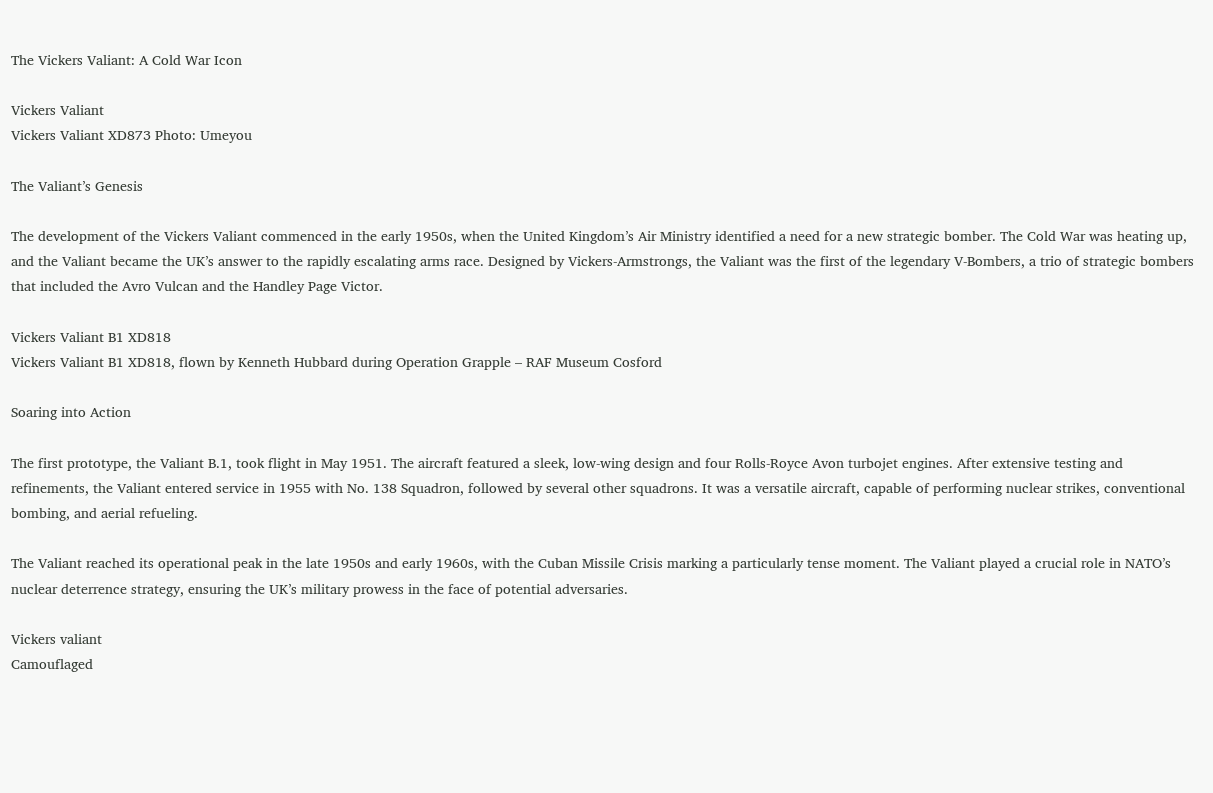The Vickers Valiant: A Cold War Icon

Vickers Valiant
Vickers Valiant XD873 Photo: Umeyou

The Valiant’s Genesis

The development of the Vickers Valiant commenced in the early 1950s, when the United Kingdom’s Air Ministry identified a need for a new strategic bomber. The Cold War was heating up, and the Valiant became the UK’s answer to the rapidly escalating arms race. Designed by Vickers-Armstrongs, the Valiant was the first of the legendary V-Bombers, a trio of strategic bombers that included the Avro Vulcan and the Handley Page Victor.

Vickers Valiant B1 XD818
Vickers Valiant B1 XD818, flown by Kenneth Hubbard during Operation Grapple – RAF Museum Cosford

Soaring into Action

The first prototype, the Valiant B.1, took flight in May 1951. The aircraft featured a sleek, low-wing design and four Rolls-Royce Avon turbojet engines. After extensive testing and refinements, the Valiant entered service in 1955 with No. 138 Squadron, followed by several other squadrons. It was a versatile aircraft, capable of performing nuclear strikes, conventional bombing, and aerial refueling.

The Valiant reached its operational peak in the late 1950s and early 1960s, with the Cuban Missile Crisis marking a particularly tense moment. The Valiant played a crucial role in NATO’s nuclear deterrence strategy, ensuring the UK’s military prowess in the face of potential adversaries.

Vickers valiant
Camouflaged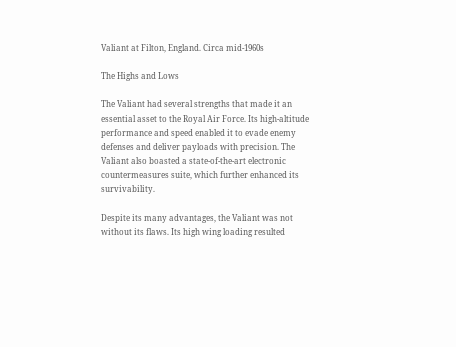Valiant at Filton, England. Circa mid-1960s

The Highs and Lows

The Valiant had several strengths that made it an essential asset to the Royal Air Force. Its high-altitude performance and speed enabled it to evade enemy defenses and deliver payloads with precision. The Valiant also boasted a state-of-the-art electronic countermeasures suite, which further enhanced its survivability.

Despite its many advantages, the Valiant was not without its flaws. Its high wing loading resulted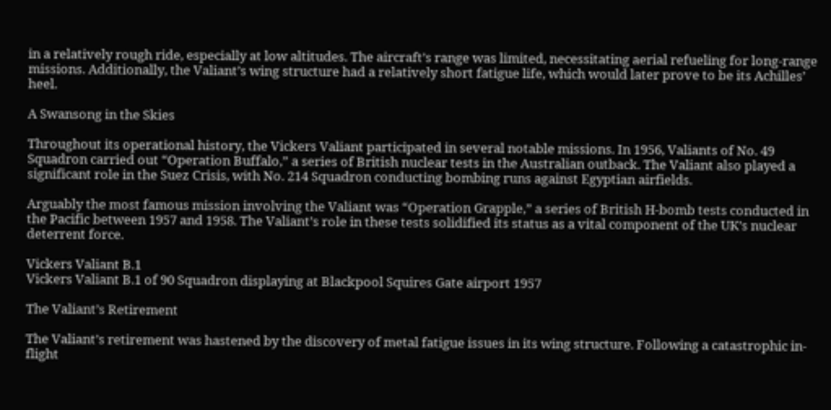in a relatively rough ride, especially at low altitudes. The aircraft’s range was limited, necessitating aerial refueling for long-range missions. Additionally, the Valiant’s wing structure had a relatively short fatigue life, which would later prove to be its Achilles’ heel.

A Swansong in the Skies

Throughout its operational history, the Vickers Valiant participated in several notable missions. In 1956, Valiants of No. 49 Squadron carried out “Operation Buffalo,” a series of British nuclear tests in the Australian outback. The Valiant also played a significant role in the Suez Crisis, with No. 214 Squadron conducting bombing runs against Egyptian airfields.

Arguably the most famous mission involving the Valiant was “Operation Grapple,” a series of British H-bomb tests conducted in the Pacific between 1957 and 1958. The Valiant’s role in these tests solidified its status as a vital component of the UK’s nuclear deterrent force.

Vickers Valiant B.1
Vickers Valiant B.1 of 90 Squadron displaying at Blackpool Squires Gate airport 1957

The Valiant’s Retirement

The Valiant’s retirement was hastened by the discovery of metal fatigue issues in its wing structure. Following a catastrophic in-flight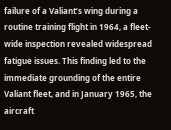failure of a Valiant’s wing during a routine training flight in 1964, a fleet-wide inspection revealed widespread fatigue issues. This finding led to the immediate grounding of the entire Valiant fleet, and in January 1965, the aircraft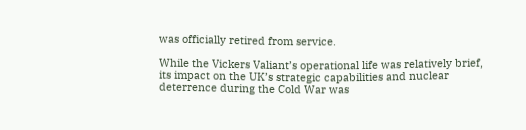was officially retired from service.

While the Vickers Valiant’s operational life was relatively brief, its impact on the UK’s strategic capabilities and nuclear deterrence during the Cold War was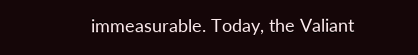immeasurable. Today, the Valiant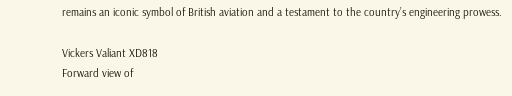remains an iconic symbol of British aviation and a testament to the country’s engineering prowess.

Vickers Valiant XD818
Forward view of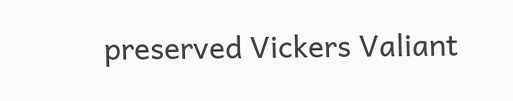preserved Vickers Valiant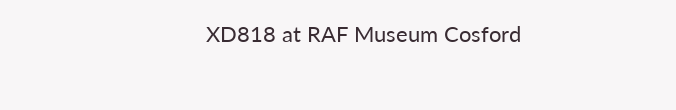XD818 at RAF Museum Cosford